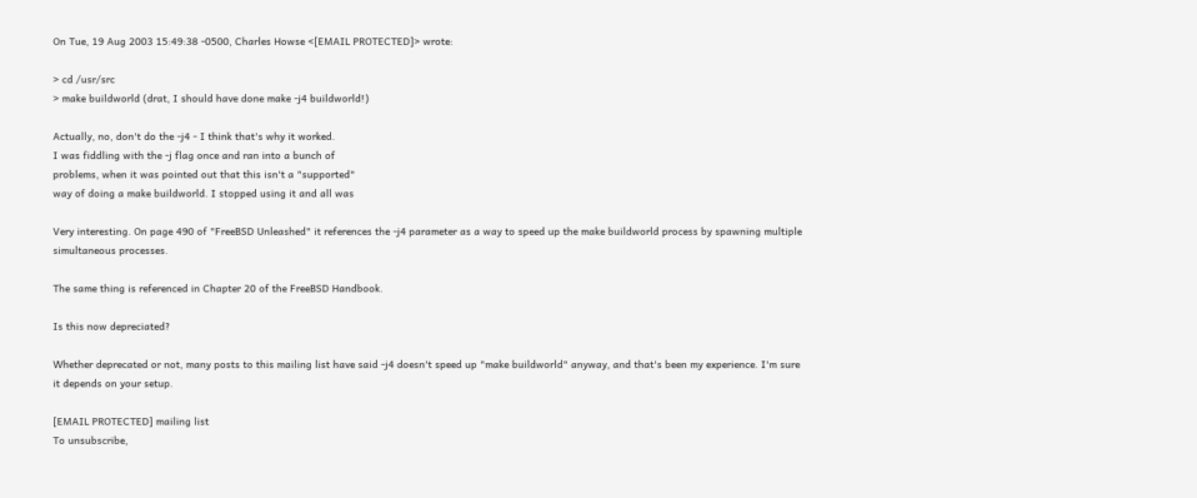On Tue, 19 Aug 2003 15:49:38 -0500, Charles Howse <[EMAIL PROTECTED]> wrote:

> cd /usr/src
> make buildworld (drat, I should have done make -j4 buildworld!)

Actually, no, don't do the -j4 - I think that's why it worked.
I was fiddling with the -j flag once and ran into a bunch of
problems, when it was pointed out that this isn't a "supported"
way of doing a make buildworld. I stopped using it and all was

Very interesting. On page 490 of "FreeBSD Unleashed" it references the -j4 parameter as a way to speed up the make buildworld process by spawning multiple simultaneous processes.

The same thing is referenced in Chapter 20 of the FreeBSD Handbook.

Is this now depreciated?

Whether deprecated or not, many posts to this mailing list have said -j4 doesn't speed up "make buildworld" anyway, and that's been my experience. I'm sure it depends on your setup.

[EMAIL PROTECTED] mailing list
To unsubscribe,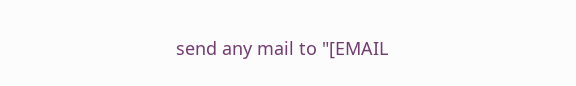send any mail to "[EMAIL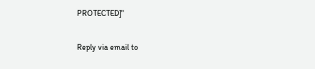PROTECTED]"

Reply via email to